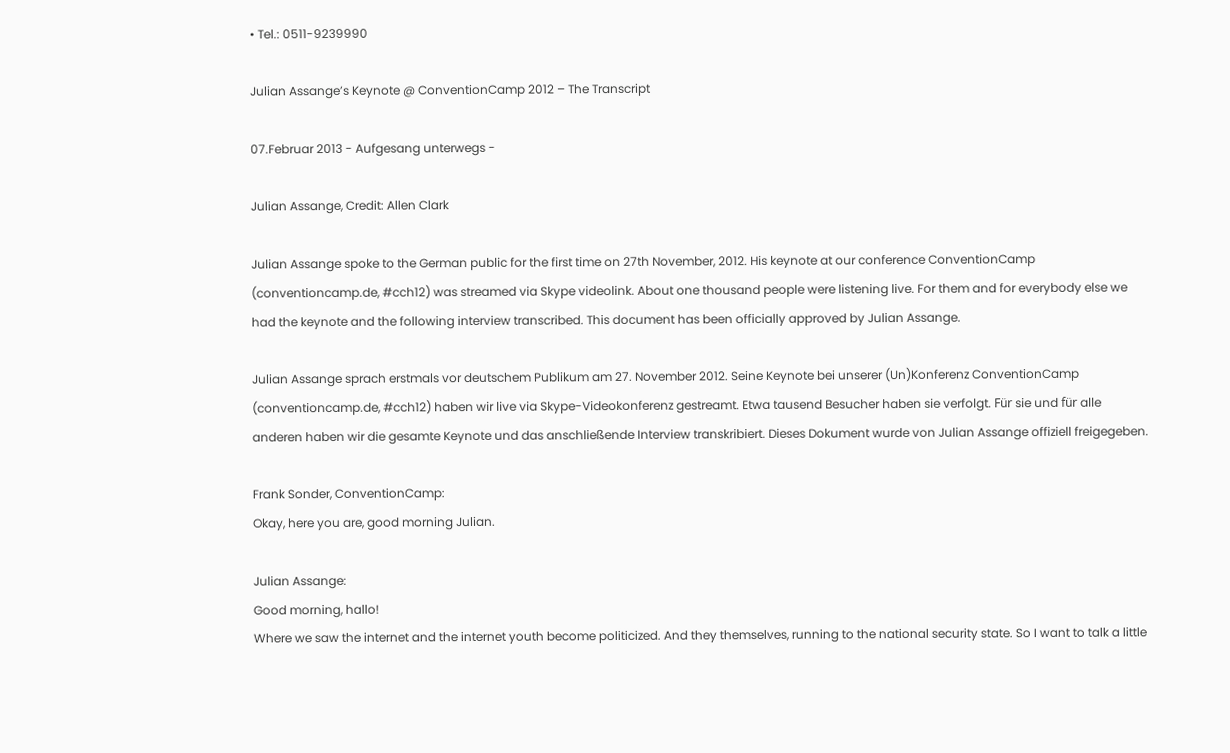• Tel.: 0511-9239990

Julian Assange’s Keynote @ ConventionCamp 2012 – The Transcript

07.Februar 2013 - Aufgesang unterwegs -

Julian Assange, Credit: Allen Clark

Julian Assange spoke to the German public for the first time on 27th November, 2012. His keynote at our conference ConventionCamp (conventioncamp.de, #cch12) was streamed via Skype videolink. About one thousand people were listening live. For them and for everybody else we had the keynote and the following interview transcribed. This document has been officially approved by Julian Assange.

Julian Assange sprach erstmals vor deutschem Publikum am 27. November 2012. Seine Keynote bei unserer (Un)Konferenz ConventionCamp (conventioncamp.de, #cch12) haben wir live via Skype-Videokonferenz gestreamt. Etwa tausend Besucher haben sie verfolgt. Für sie und für alle anderen haben wir die gesamte Keynote und das anschließende Interview transkribiert. Dieses Dokument wurde von Julian Assange offiziell freigegeben.

Frank Sonder, ConventionCamp:
Okay, here you are, good morning Julian.

Julian Assange:
Good morning, hallo!
Where we saw the internet and the internet youth become politicized. And they themselves, running to the national security state. So I want to talk a little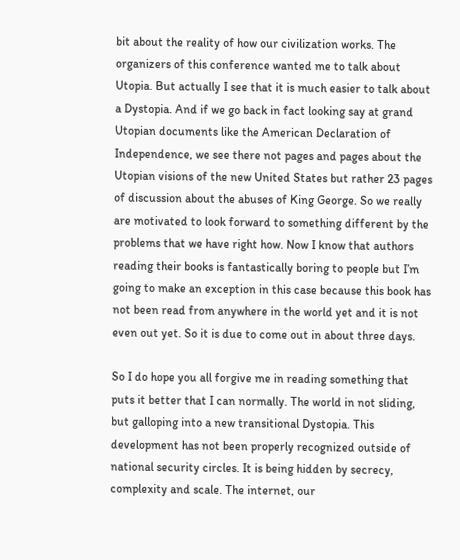bit about the reality of how our civilization works. The organizers of this conference wanted me to talk about Utopia. But actually I see that it is much easier to talk about a Dystopia. And if we go back in fact looking say at grand Utopian documents like the American Declaration of Independence, we see there not pages and pages about the Utopian visions of the new United States but rather 23 pages of discussion about the abuses of King George. So we really are motivated to look forward to something different by the problems that we have right how. Now I know that authors reading their books is fantastically boring to people but I’m going to make an exception in this case because this book has not been read from anywhere in the world yet and it is not even out yet. So it is due to come out in about three days.

So I do hope you all forgive me in reading something that puts it better that I can normally. The world in not sliding, but galloping into a new transitional Dystopia. This development has not been properly recognized outside of national security circles. It is being hidden by secrecy, complexity and scale. The internet, our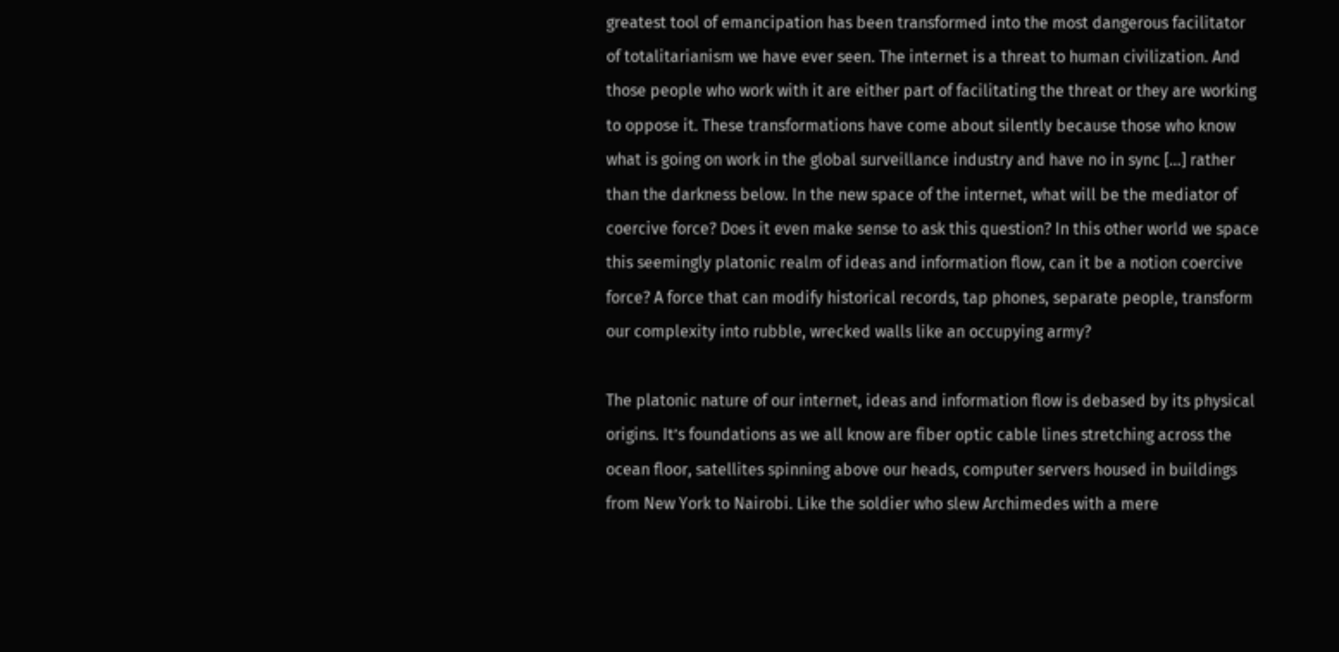greatest tool of emancipation has been transformed into the most dangerous facilitator of totalitarianism we have ever seen. The internet is a threat to human civilization. And those people who work with it are either part of facilitating the threat or they are working to oppose it. These transformations have come about silently because those who know what is going on work in the global surveillance industry and have no in sync […] rather than the darkness below. In the new space of the internet, what will be the mediator of coercive force? Does it even make sense to ask this question? In this other world we space this seemingly platonic realm of ideas and information flow, can it be a notion coercive force? A force that can modify historical records, tap phones, separate people, transform our complexity into rubble, wrecked walls like an occupying army?

The platonic nature of our internet, ideas and information flow is debased by its physical origins. It’s foundations as we all know are fiber optic cable lines stretching across the ocean floor, satellites spinning above our heads, computer servers housed in buildings from New York to Nairobi. Like the soldier who slew Archimedes with a mere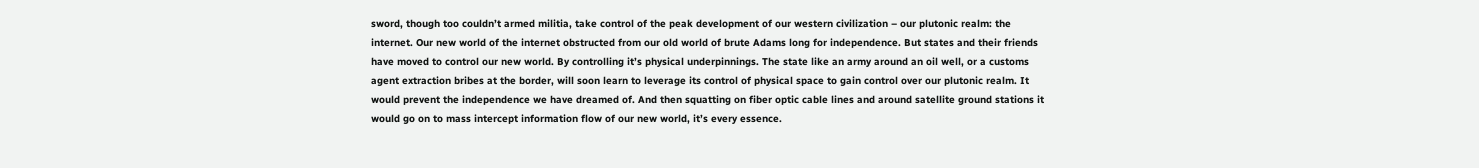sword, though too couldn’t armed militia, take control of the peak development of our western civilization – our plutonic realm: the internet. Our new world of the internet obstructed from our old world of brute Adams long for independence. But states and their friends have moved to control our new world. By controlling it’s physical underpinnings. The state like an army around an oil well, or a customs agent extraction bribes at the border, will soon learn to leverage its control of physical space to gain control over our plutonic realm. It would prevent the independence we have dreamed of. And then squatting on fiber optic cable lines and around satellite ground stations it would go on to mass intercept information flow of our new world, it’s every essence.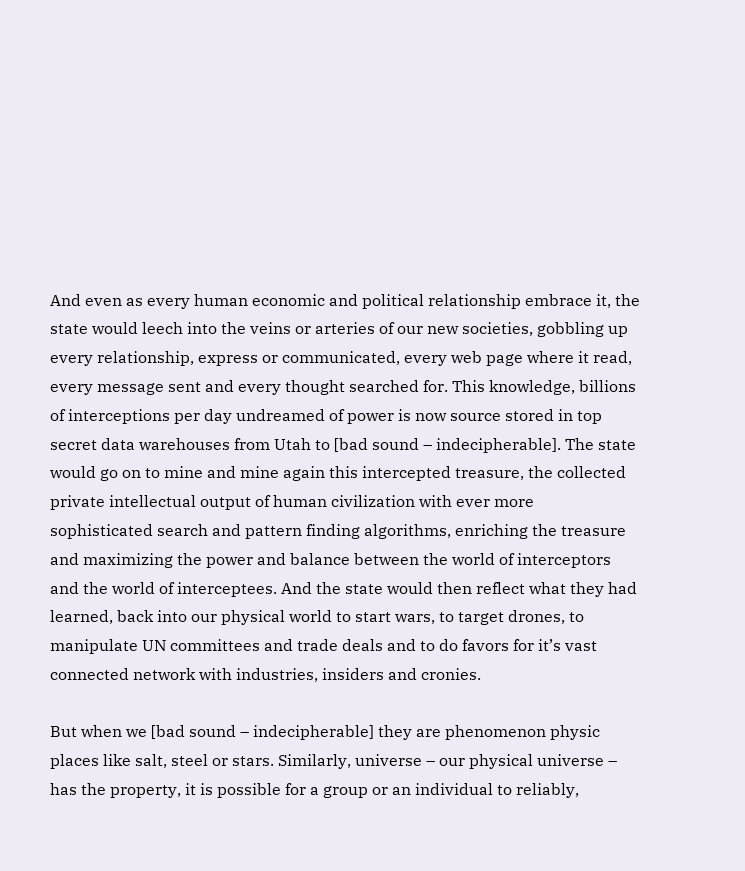And even as every human economic and political relationship embrace it, the state would leech into the veins or arteries of our new societies, gobbling up every relationship, express or communicated, every web page where it read, every message sent and every thought searched for. This knowledge, billions of interceptions per day undreamed of power is now source stored in top secret data warehouses from Utah to [bad sound – indecipherable]. The state would go on to mine and mine again this intercepted treasure, the collected private intellectual output of human civilization with ever more sophisticated search and pattern finding algorithms, enriching the treasure and maximizing the power and balance between the world of interceptors and the world of interceptees. And the state would then reflect what they had learned, back into our physical world to start wars, to target drones, to manipulate UN committees and trade deals and to do favors for it’s vast connected network with industries, insiders and cronies.

But when we [bad sound – indecipherable] they are phenomenon physic places like salt, steel or stars. Similarly, universe – our physical universe – has the property, it is possible for a group or an individual to reliably,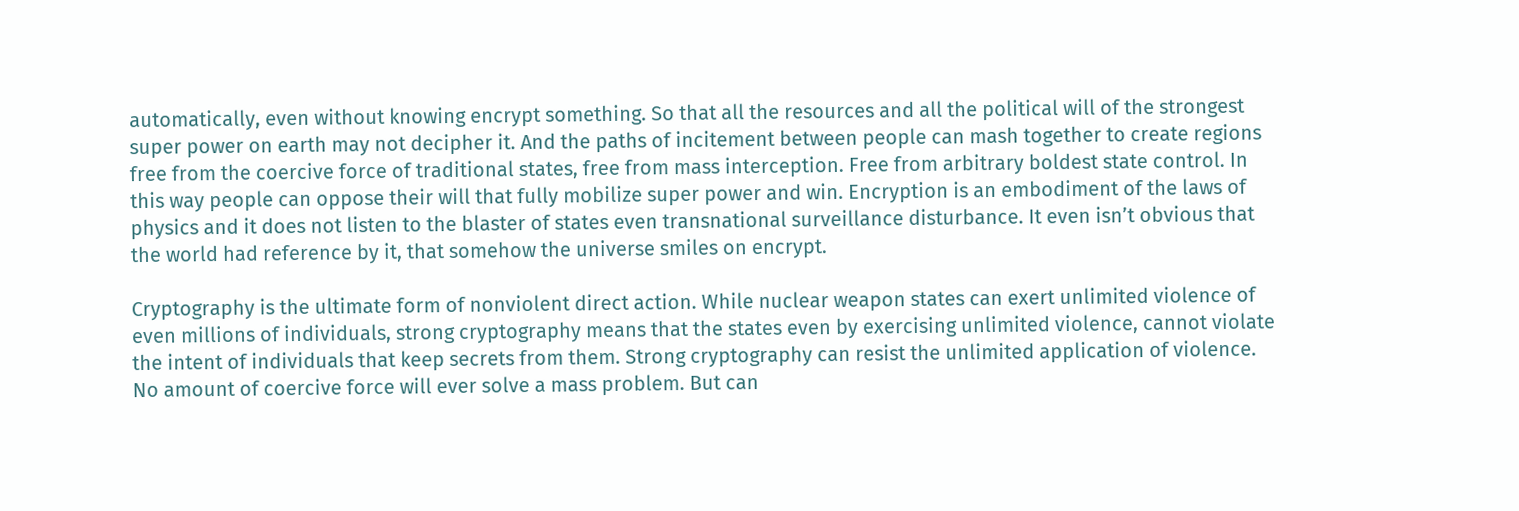automatically, even without knowing encrypt something. So that all the resources and all the political will of the strongest super power on earth may not decipher it. And the paths of incitement between people can mash together to create regions free from the coercive force of traditional states, free from mass interception. Free from arbitrary boldest state control. In this way people can oppose their will that fully mobilize super power and win. Encryption is an embodiment of the laws of physics and it does not listen to the blaster of states even transnational surveillance disturbance. It even isn’t obvious that the world had reference by it, that somehow the universe smiles on encrypt.

Cryptography is the ultimate form of nonviolent direct action. While nuclear weapon states can exert unlimited violence of even millions of individuals, strong cryptography means that the states even by exercising unlimited violence, cannot violate the intent of individuals that keep secrets from them. Strong cryptography can resist the unlimited application of violence. No amount of coercive force will ever solve a mass problem. But can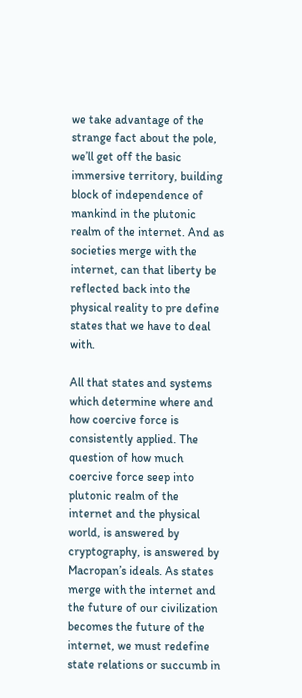we take advantage of the strange fact about the pole, we’ll get off the basic immersive territory, building block of independence of mankind in the plutonic realm of the internet. And as societies merge with the internet, can that liberty be reflected back into the physical reality to pre define states that we have to deal with.

All that states and systems which determine where and how coercive force is consistently applied. The question of how much coercive force seep into plutonic realm of the internet and the physical world, is answered by cryptography, is answered by Macropan’s ideals. As states merge with the internet and the future of our civilization becomes the future of the internet, we must redefine state relations or succumb in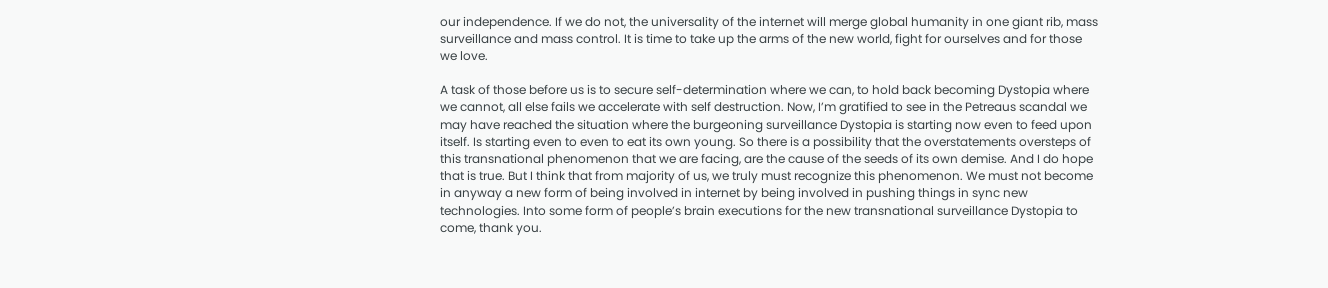our independence. If we do not, the universality of the internet will merge global humanity in one giant rib, mass surveillance and mass control. It is time to take up the arms of the new world, fight for ourselves and for those we love.

A task of those before us is to secure self-determination where we can, to hold back becoming Dystopia where we cannot, all else fails we accelerate with self destruction. Now, I’m gratified to see in the Petreaus scandal we may have reached the situation where the burgeoning surveillance Dystopia is starting now even to feed upon itself. Is starting even to even to eat its own young. So there is a possibility that the overstatements oversteps of this transnational phenomenon that we are facing, are the cause of the seeds of its own demise. And I do hope that is true. But I think that from majority of us, we truly must recognize this phenomenon. We must not become in anyway a new form of being involved in internet by being involved in pushing things in sync new technologies. Into some form of people’s brain executions for the new transnational surveillance Dystopia to come, thank you.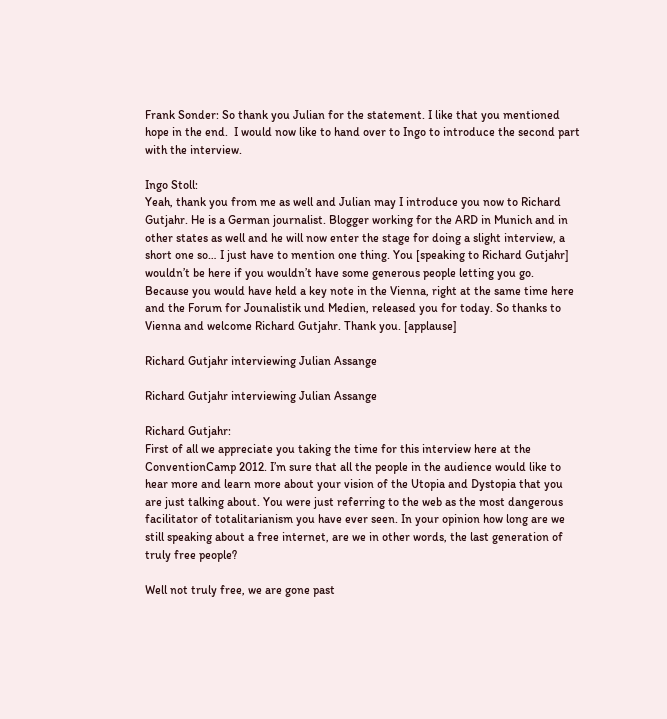Frank Sonder: So thank you Julian for the statement. I like that you mentioned hope in the end.  I would now like to hand over to Ingo to introduce the second part with the interview.

Ingo Stoll:
Yeah, thank you from me as well and Julian may I introduce you now to Richard Gutjahr. He is a German journalist. Blogger working for the ARD in Munich and in other states as well and he will now enter the stage for doing a slight interview, a short one so… I just have to mention one thing. You [speaking to Richard Gutjahr] wouldn’t be here if you wouldn’t have some generous people letting you go. Because you would have held a key note in the Vienna, right at the same time here and the Forum for Jounalistik und Medien, released you for today. So thanks to Vienna and welcome Richard Gutjahr. Thank you. [applause]

Richard Gutjahr interviewing Julian Assange

Richard Gutjahr interviewing Julian Assange

Richard Gutjahr:
First of all we appreciate you taking the time for this interview here at the ConventionCamp 2012. I’m sure that all the people in the audience would like to hear more and learn more about your vision of the Utopia and Dystopia that you are just talking about. You were just referring to the web as the most dangerous facilitator of totalitarianism you have ever seen. In your opinion how long are we still speaking about a free internet, are we in other words, the last generation of truly free people?

Well not truly free, we are gone past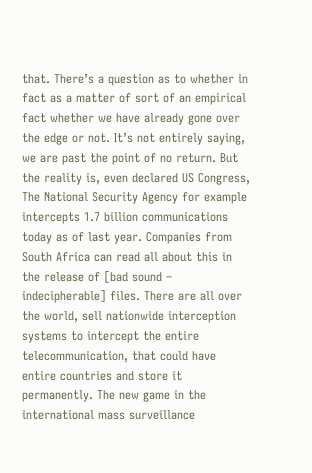that. There’s a question as to whether in fact as a matter of sort of an empirical fact whether we have already gone over the edge or not. It’s not entirely saying, we are past the point of no return. But the reality is, even declared US Congress, The National Security Agency for example intercepts 1.7 billion communications today as of last year. Companies from South Africa can read all about this in the release of [bad sound – indecipherable] files. There are all over the world, sell nationwide interception systems to intercept the entire telecommunication, that could have entire countries and store it permanently. The new game in the international mass surveillance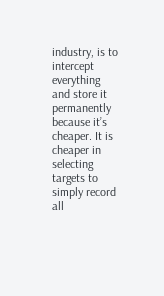industry, is to intercept everything and store it permanently because it’s cheaper. It is cheaper in selecting targets to simply record all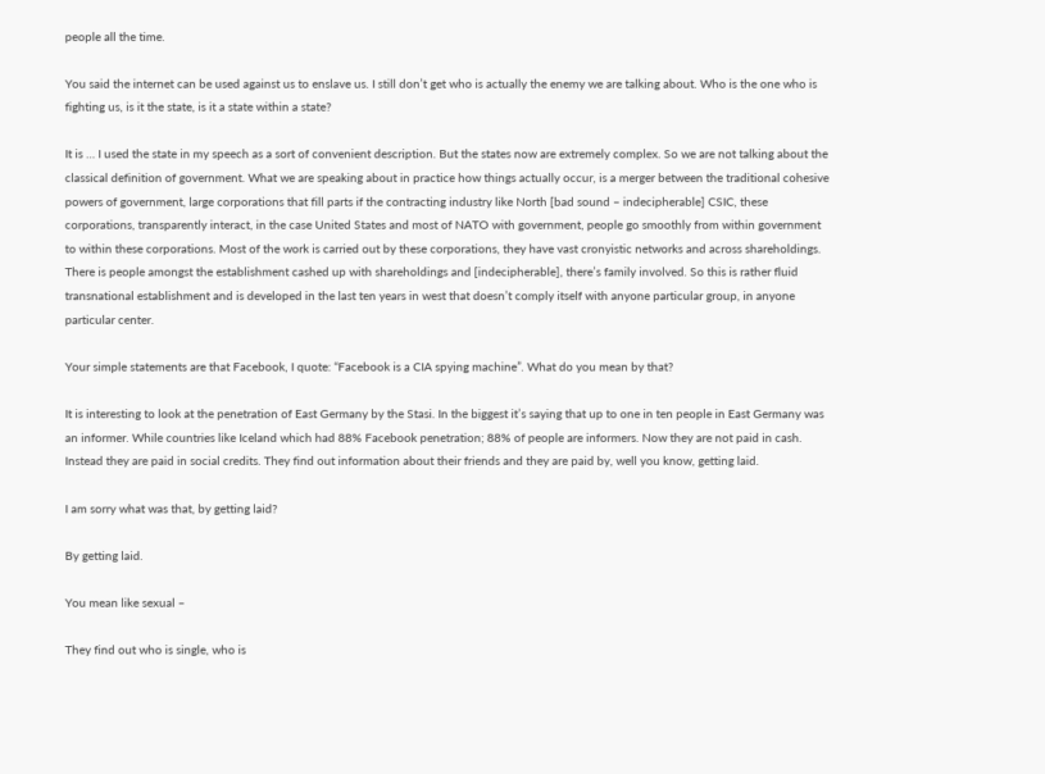people all the time.

You said the internet can be used against us to enslave us. I still don’t get who is actually the enemy we are talking about. Who is the one who is fighting us, is it the state, is it a state within a state?

It is … I used the state in my speech as a sort of convenient description. But the states now are extremely complex. So we are not talking about the classical definition of government. What we are speaking about in practice how things actually occur, is a merger between the traditional cohesive powers of government, large corporations that fill parts if the contracting industry like North [bad sound – indecipherable] CSIC, these corporations, transparently interact, in the case United States and most of NATO with government, people go smoothly from within government to within these corporations. Most of the work is carried out by these corporations, they have vast cronyistic networks and across shareholdings. There is people amongst the establishment cashed up with shareholdings and [indecipherable], there’s family involved. So this is rather fluid transnational establishment and is developed in the last ten years in west that doesn’t comply itself with anyone particular group, in anyone particular center.

Your simple statements are that Facebook, I quote: “Facebook is a CIA spying machine”. What do you mean by that?

It is interesting to look at the penetration of East Germany by the Stasi. In the biggest it’s saying that up to one in ten people in East Germany was an informer. While countries like Iceland which had 88% Facebook penetration; 88% of people are informers. Now they are not paid in cash. Instead they are paid in social credits. They find out information about their friends and they are paid by, well you know, getting laid.

I am sorry what was that, by getting laid?

By getting laid.

You mean like sexual –

They find out who is single, who is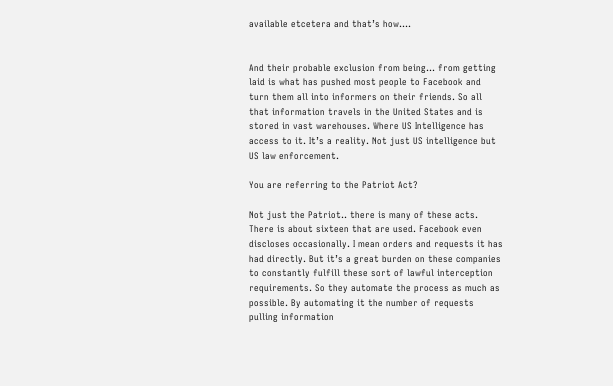available etcetera and that’s how….


And their probable exclusion from being… from getting laid is what has pushed most people to Facebook and turn them all into informers on their friends. So all that information travels in the United States and is stored in vast warehouses. Where US Intelligence has access to it. It’s a reality. Not just US intelligence but US law enforcement.

You are referring to the Patriot Act?

Not just the Patriot.. there is many of these acts. There is about sixteen that are used. Facebook even discloses occasionally. I mean orders and requests it has had directly. But it’s a great burden on these companies to constantly fulfill these sort of lawful interception requirements. So they automate the process as much as possible. By automating it the number of requests pulling information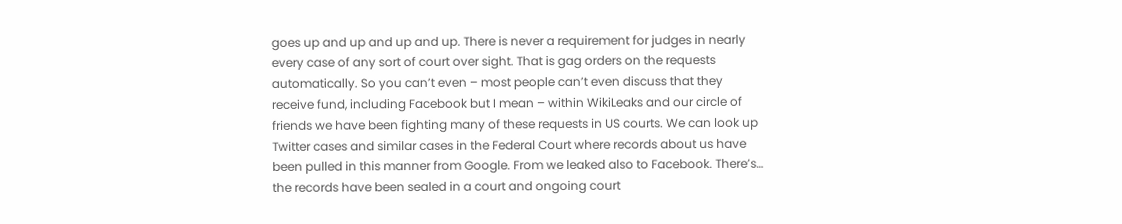goes up and up and up and up. There is never a requirement for judges in nearly every case of any sort of court over sight. That is gag orders on the requests automatically. So you can’t even – most people can’t even discuss that they receive fund, including Facebook but I mean – within WikiLeaks and our circle of friends we have been fighting many of these requests in US courts. We can look up Twitter cases and similar cases in the Federal Court where records about us have been pulled in this manner from Google. From we leaked also to Facebook. There’s… the records have been sealed in a court and ongoing court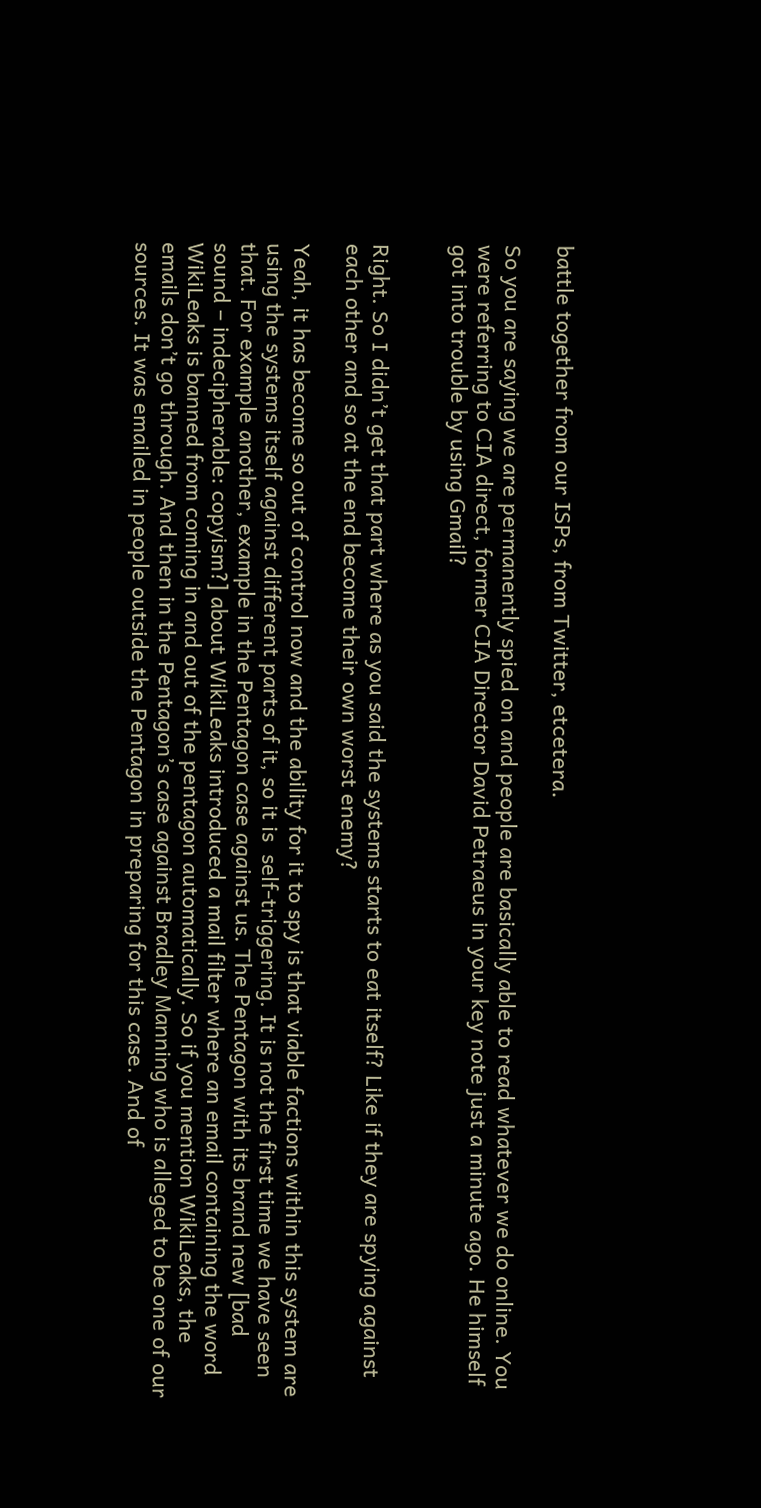battle together from our ISPs, from Twitter, etcetera.

So you are saying we are permanently spied on and people are basically able to read whatever we do online. You were referring to CIA direct, former CIA Director David Petraeus in your key note just a minute ago. He himself got into trouble by using Gmail?


Right. So I didn’t get that part where as you said the systems starts to eat itself? Like if they are spying against each other and so at the end become their own worst enemy?

Yeah, it has become so out of control now and the ability for it to spy is that viable factions within this system are using the systems itself against different parts of it, so it is  self-triggering. It is not the first time we have seen that. For example another, example in the Pentagon case against us. The Pentagon with its brand new [bad sound – indecipherable: copyism?] about WikiLeaks introduced a mail filter where an email containing the word WikiLeaks is banned from coming in and out of the pentagon automatically. So if you mention WikiLeaks, the emails don’t go through. And then in the Pentagon’s case against Bradley Manning who is alleged to be one of our sources. It was emailed in people outside the Pentagon in preparing for this case. And of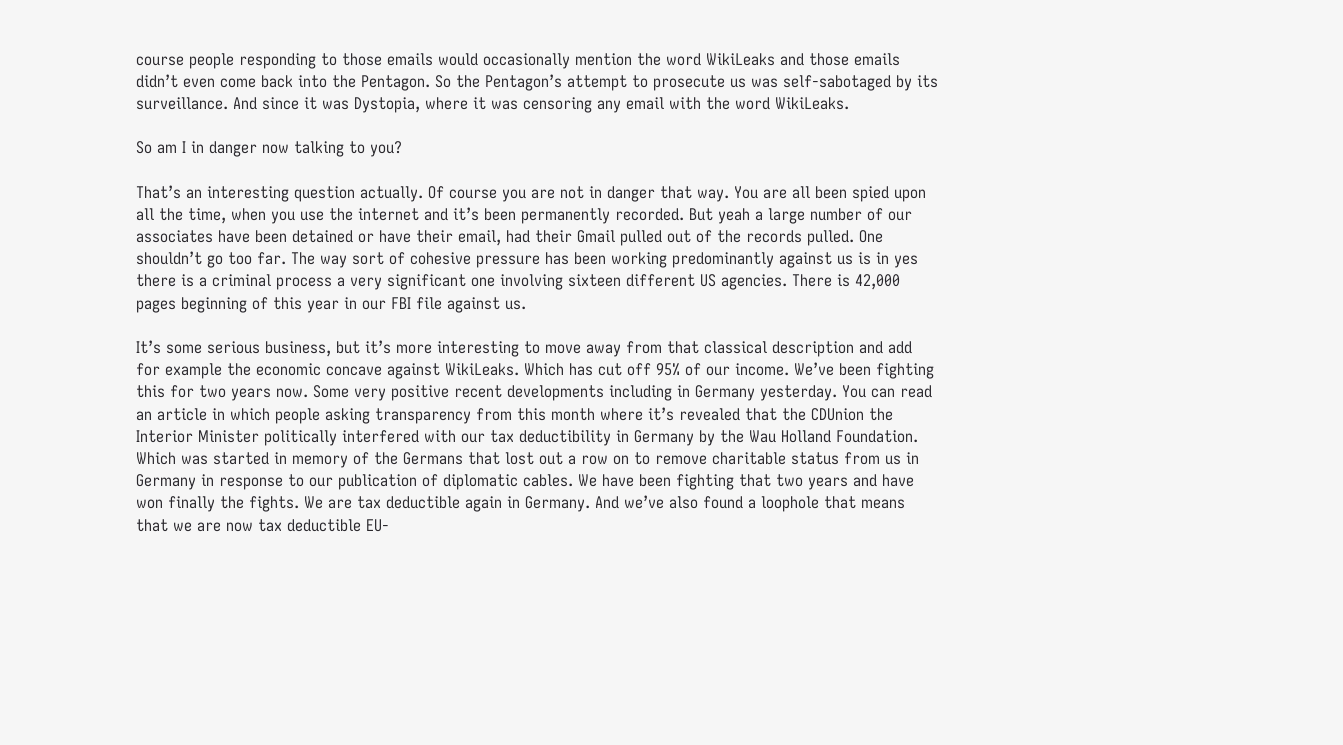course people responding to those emails would occasionally mention the word WikiLeaks and those emails didn’t even come back into the Pentagon. So the Pentagon’s attempt to prosecute us was self-sabotaged by its surveillance. And since it was Dystopia, where it was censoring any email with the word WikiLeaks.

So am I in danger now talking to you?

That’s an interesting question actually. Of course you are not in danger that way. You are all been spied upon all the time, when you use the internet and it’s been permanently recorded. But yeah a large number of our associates have been detained or have their email, had their Gmail pulled out of the records pulled. One shouldn’t go too far. The way sort of cohesive pressure has been working predominantly against us is in yes there is a criminal process a very significant one involving sixteen different US agencies. There is 42,000 pages beginning of this year in our FBI file against us.

It’s some serious business, but it’s more interesting to move away from that classical description and add for example the economic concave against WikiLeaks. Which has cut off 95% of our income. We’ve been fighting this for two years now. Some very positive recent developments including in Germany yesterday. You can read an article in which people asking transparency from this month where it’s revealed that the CDUnion the Interior Minister politically interfered with our tax deductibility in Germany by the Wau Holland Foundation. Which was started in memory of the Germans that lost out a row on to remove charitable status from us in Germany in response to our publication of diplomatic cables. We have been fighting that two years and have won finally the fights. We are tax deductible again in Germany. And we’ve also found a loophole that means that we are now tax deductible EU-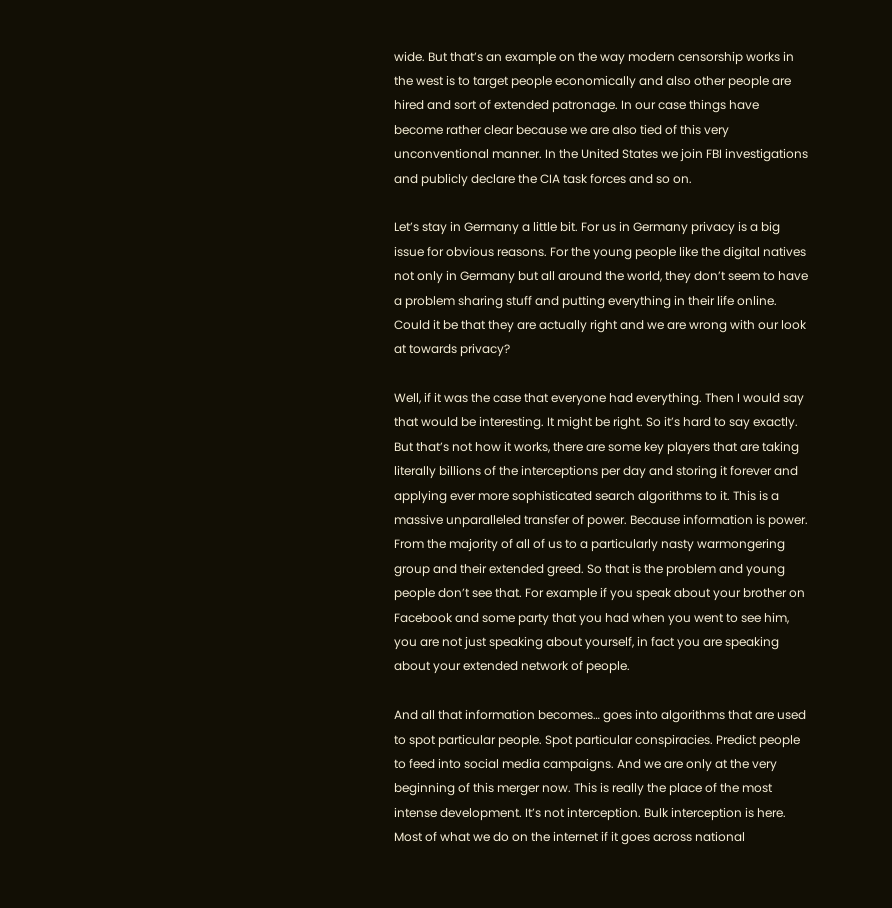wide. But that’s an example on the way modern censorship works in the west is to target people economically and also other people are hired and sort of extended patronage. In our case things have become rather clear because we are also tied of this very unconventional manner. In the United States we join FBI investigations and publicly declare the CIA task forces and so on.

Let’s stay in Germany a little bit. For us in Germany privacy is a big issue for obvious reasons. For the young people like the digital natives not only in Germany but all around the world, they don’t seem to have a problem sharing stuff and putting everything in their life online. Could it be that they are actually right and we are wrong with our look at towards privacy?

Well, if it was the case that everyone had everything. Then I would say that would be interesting. It might be right. So it’s hard to say exactly. But that’s not how it works, there are some key players that are taking literally billions of the interceptions per day and storing it forever and applying ever more sophisticated search algorithms to it. This is a massive unparalleled transfer of power. Because information is power. From the majority of all of us to a particularly nasty warmongering group and their extended greed. So that is the problem and young people don’t see that. For example if you speak about your brother on Facebook and some party that you had when you went to see him, you are not just speaking about yourself, in fact you are speaking about your extended network of people.

And all that information becomes… goes into algorithms that are used to spot particular people. Spot particular conspiracies. Predict people to feed into social media campaigns. And we are only at the very beginning of this merger now. This is really the place of the most intense development. It’s not interception. Bulk interception is here. Most of what we do on the internet if it goes across national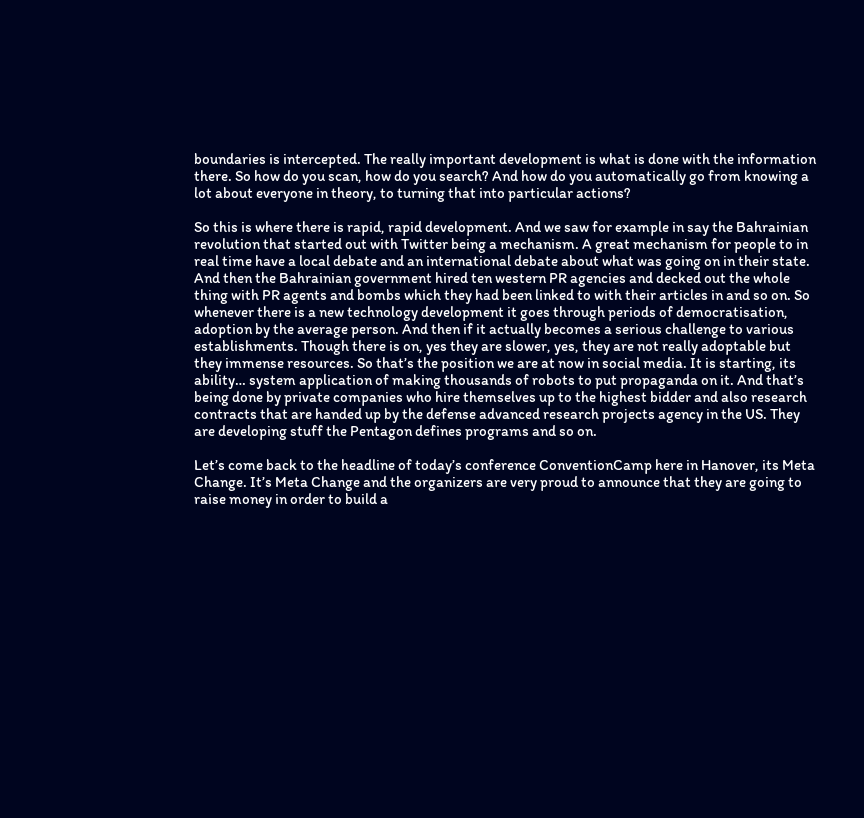boundaries is intercepted. The really important development is what is done with the information there. So how do you scan, how do you search? And how do you automatically go from knowing a lot about everyone in theory, to turning that into particular actions?

So this is where there is rapid, rapid development. And we saw for example in say the Bahrainian revolution that started out with Twitter being a mechanism. A great mechanism for people to in real time have a local debate and an international debate about what was going on in their state. And then the Bahrainian government hired ten western PR agencies and decked out the whole thing with PR agents and bombs which they had been linked to with their articles in and so on. So whenever there is a new technology development it goes through periods of democratisation, adoption by the average person. And then if it actually becomes a serious challenge to various establishments. Though there is on, yes they are slower, yes, they are not really adoptable but they immense resources. So that’s the position we are at now in social media. It is starting, its ability… system application of making thousands of robots to put propaganda on it. And that’s being done by private companies who hire themselves up to the highest bidder and also research contracts that are handed up by the defense advanced research projects agency in the US. They are developing stuff the Pentagon defines programs and so on.

Let’s come back to the headline of today’s conference ConventionCamp here in Hanover, its Meta Change. It’s Meta Change and the organizers are very proud to announce that they are going to raise money in order to build a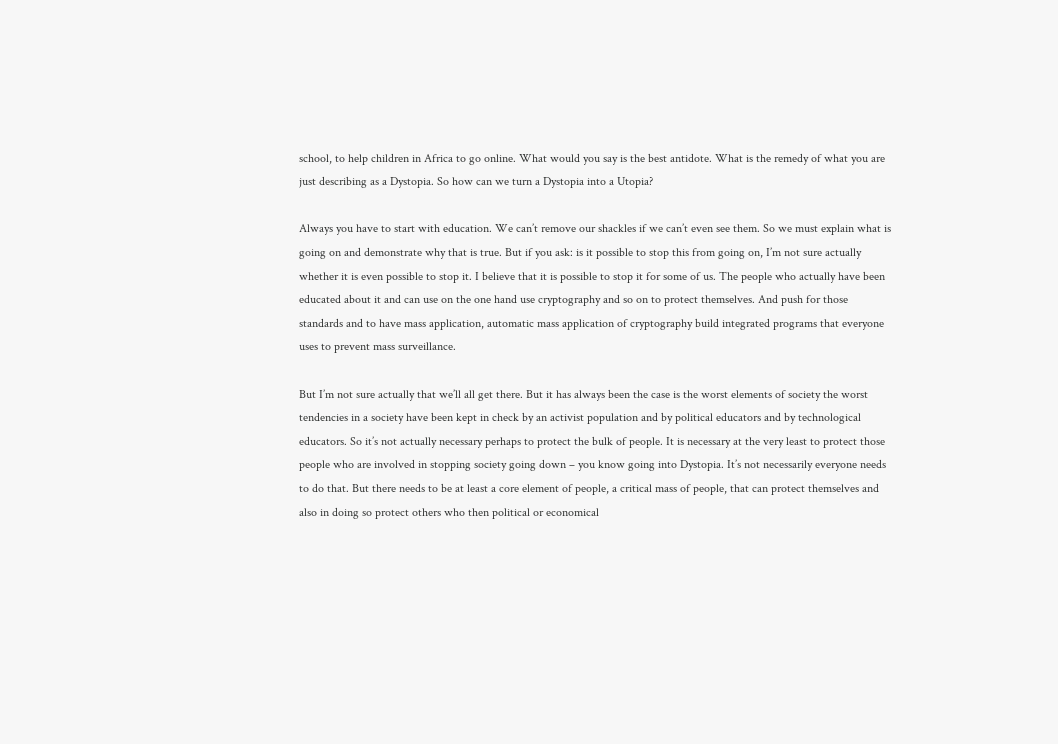school, to help children in Africa to go online. What would you say is the best antidote. What is the remedy of what you are just describing as a Dystopia. So how can we turn a Dystopia into a Utopia?

Always you have to start with education. We can’t remove our shackles if we can’t even see them. So we must explain what is going on and demonstrate why that is true. But if you ask: is it possible to stop this from going on, I’m not sure actually whether it is even possible to stop it. I believe that it is possible to stop it for some of us. The people who actually have been educated about it and can use on the one hand use cryptography and so on to protect themselves. And push for those standards and to have mass application, automatic mass application of cryptography build integrated programs that everyone uses to prevent mass surveillance.

But I’m not sure actually that we’ll all get there. But it has always been the case is the worst elements of society the worst tendencies in a society have been kept in check by an activist population and by political educators and by technological educators. So it’s not actually necessary perhaps to protect the bulk of people. It is necessary at the very least to protect those people who are involved in stopping society going down – you know going into Dystopia. It’s not necessarily everyone needs to do that. But there needs to be at least a core element of people, a critical mass of people, that can protect themselves and also in doing so protect others who then political or economical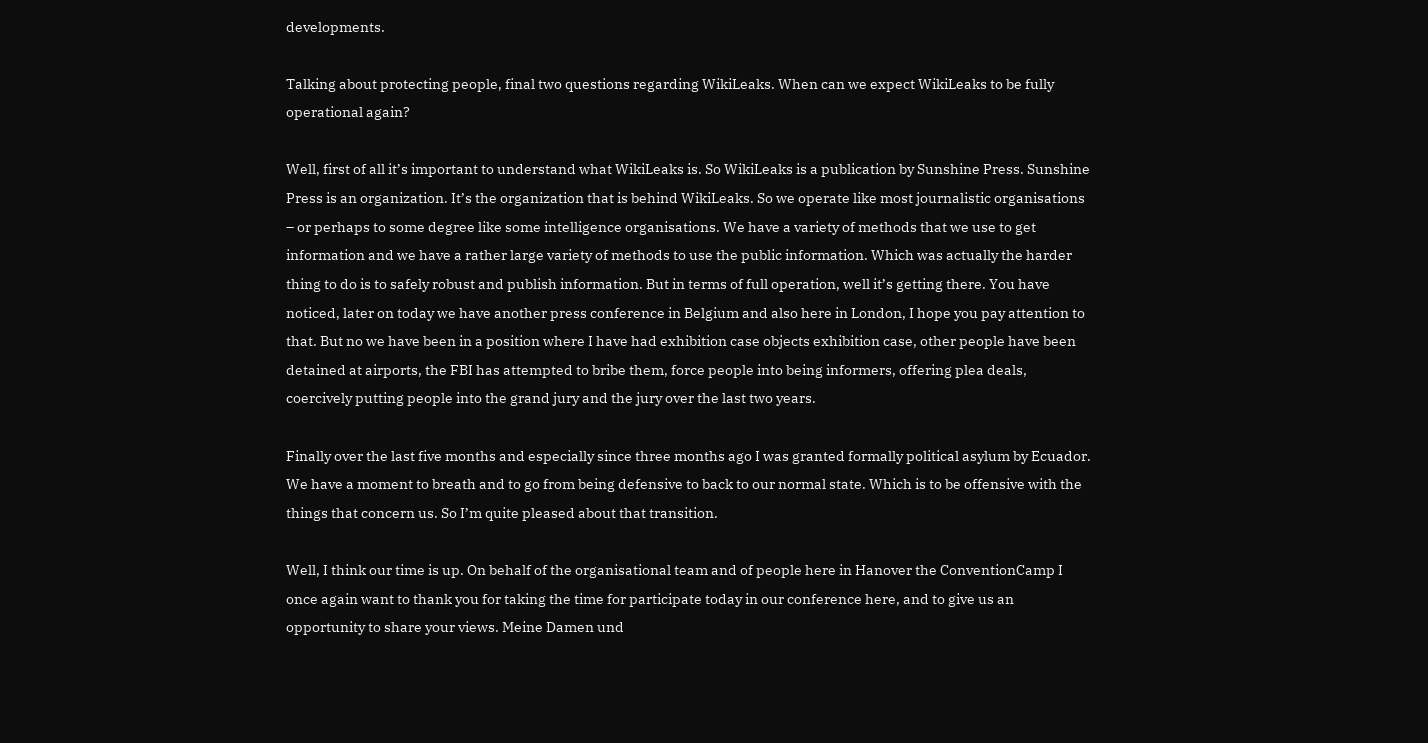developments.

Talking about protecting people, final two questions regarding WikiLeaks. When can we expect WikiLeaks to be fully operational again?

Well, first of all it’s important to understand what WikiLeaks is. So WikiLeaks is a publication by Sunshine Press. Sunshine Press is an organization. It’s the organization that is behind WikiLeaks. So we operate like most journalistic organisations – or perhaps to some degree like some intelligence organisations. We have a variety of methods that we use to get information and we have a rather large variety of methods to use the public information. Which was actually the harder thing to do is to safely robust and publish information. But in terms of full operation, well it’s getting there. You have noticed, later on today we have another press conference in Belgium and also here in London, I hope you pay attention to that. But no we have been in a position where I have had exhibition case objects exhibition case, other people have been detained at airports, the FBI has attempted to bribe them, force people into being informers, offering plea deals, coercively putting people into the grand jury and the jury over the last two years.

Finally over the last five months and especially since three months ago I was granted formally political asylum by Ecuador. We have a moment to breath and to go from being defensive to back to our normal state. Which is to be offensive with the things that concern us. So I’m quite pleased about that transition.

Well, I think our time is up. On behalf of the organisational team and of people here in Hanover the ConventionCamp I once again want to thank you for taking the time for participate today in our conference here, and to give us an opportunity to share your views. Meine Damen und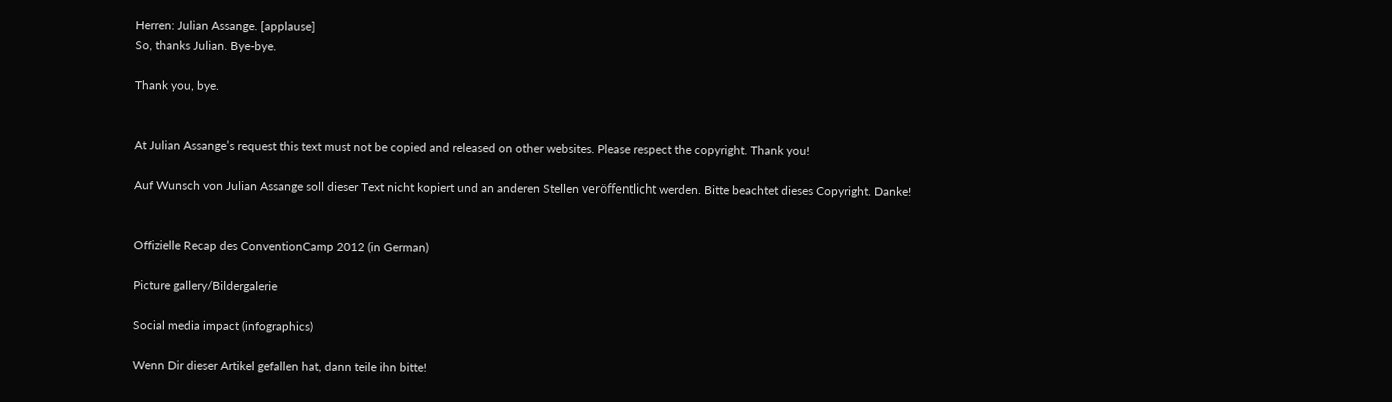Herren: Julian Assange. [applause]
So, thanks Julian. Bye-bye.

Thank you, bye.


At Julian Assange’s request this text must not be copied and released on other websites. Please respect the copyright. Thank you!

Auf Wunsch von Julian Assange soll dieser Text nicht kopiert und an anderen Stellen veröffentlicht werden. Bitte beachtet dieses Copyright. Danke!


Offizielle Recap des ConventionCamp 2012 (in German)

Picture gallery/Bildergalerie

Social media impact (infographics)

Wenn Dir dieser Artikel gefallen hat, dann teile ihn bitte!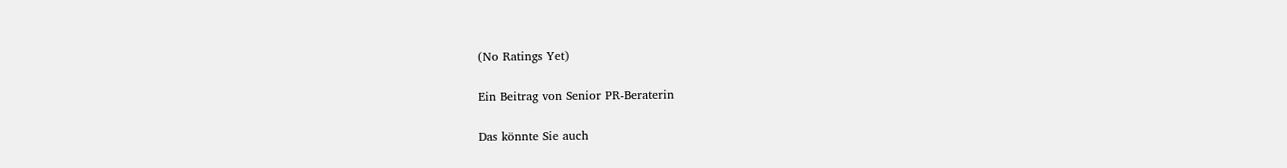(No Ratings Yet)

Ein Beitrag von Senior PR-Beraterin

Das könnte Sie auch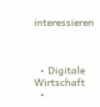interessieren



  • Digitale Wirtschaft
  •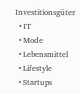Investitionsgüter
  • IT
  • Mode
  • Lebensmittel
  • Lifestyle
  • Startups